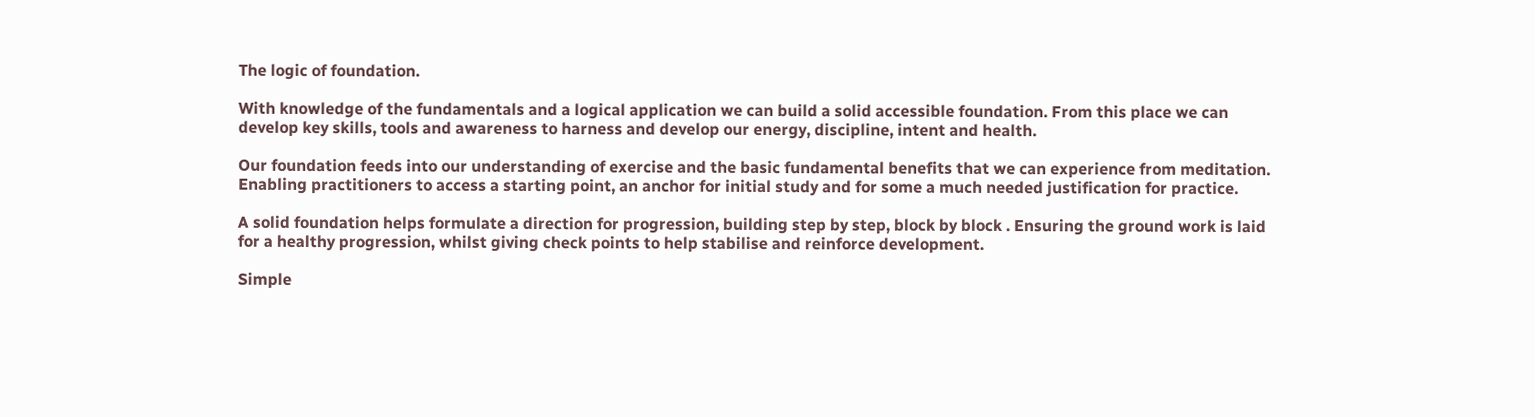The logic of foundation.

With knowledge of the fundamentals and a logical application we can build a solid accessible foundation. From this place we can develop key skills, tools and awareness to harness and develop our energy, discipline, intent and health.

Our foundation feeds into our understanding of exercise and the basic fundamental benefits that we can experience from meditation. Enabling practitioners to access a starting point, an anchor for initial study and for some a much needed justification for practice.

A solid foundation helps formulate a direction for progression, building step by step, block by block . Ensuring the ground work is laid for a healthy progression, whilst giving check points to help stabilise and reinforce development.

Simple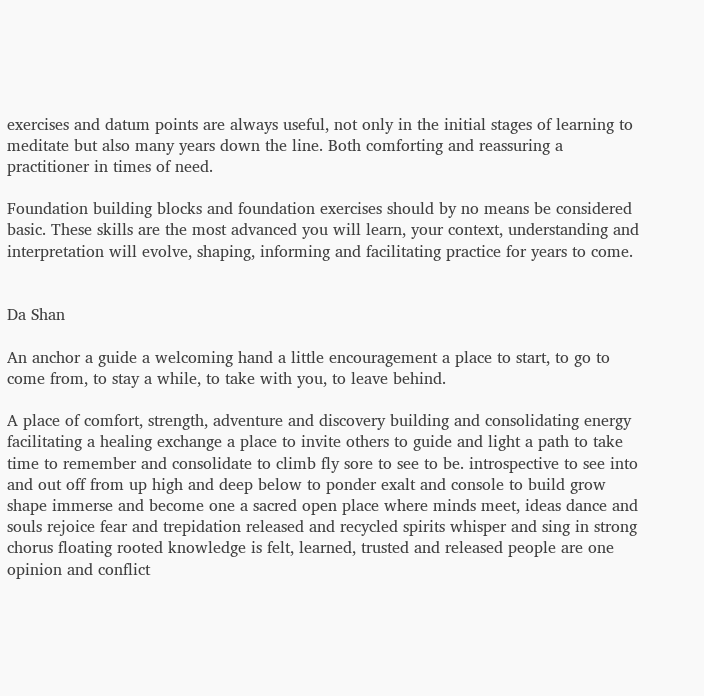exercises and datum points are always useful, not only in the initial stages of learning to meditate but also many years down the line. Both comforting and reassuring a practitioner in times of need.

Foundation building blocks and foundation exercises should by no means be considered basic. These skills are the most advanced you will learn, your context, understanding and interpretation will evolve, shaping, informing and facilitating practice for years to come.


Da Shan

An anchor a guide a welcoming hand a little encouragement a place to start, to go to come from, to stay a while, to take with you, to leave behind.

A place of comfort, strength, adventure and discovery building and consolidating energy facilitating a healing exchange a place to invite others to guide and light a path to take time to remember and consolidate to climb fly sore to see to be. introspective to see into and out off from up high and deep below to ponder exalt and console to build grow shape immerse and become one a sacred open place where minds meet, ideas dance and souls rejoice fear and trepidation released and recycled spirits whisper and sing in strong chorus floating rooted knowledge is felt, learned, trusted and released people are one opinion and conflict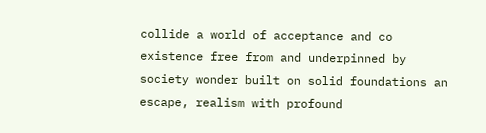collide a world of acceptance and co existence free from and underpinned by society wonder built on solid foundations an escape, realism with profound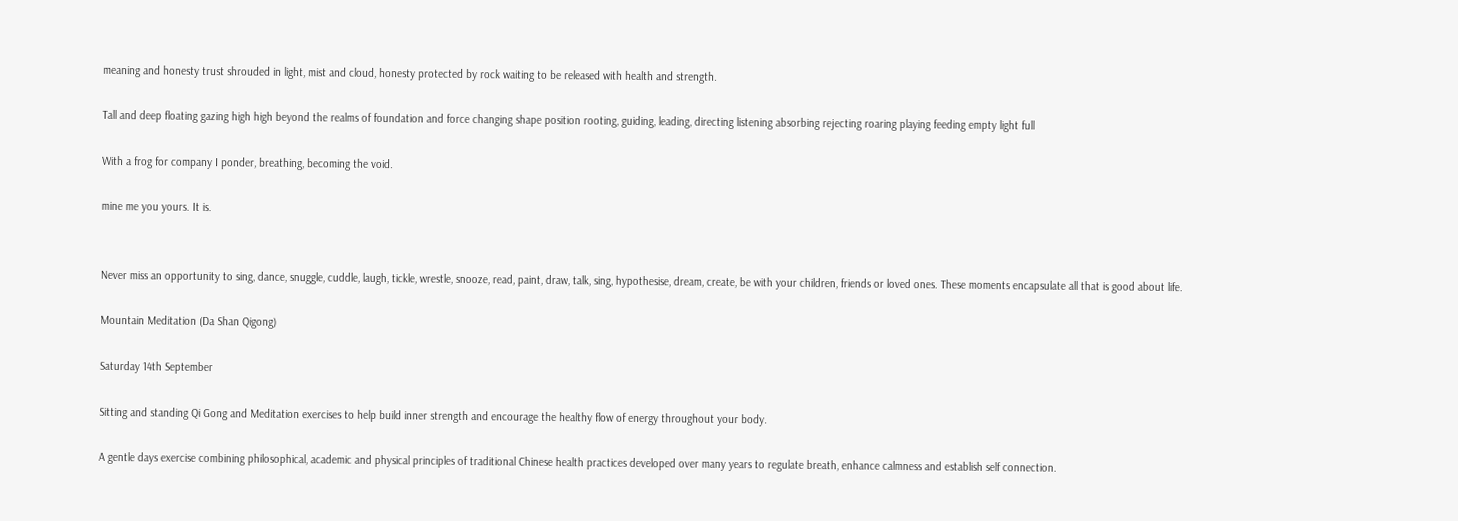meaning and honesty trust shrouded in light, mist and cloud, honesty protected by rock waiting to be released with health and strength.

Tall and deep floating gazing high high beyond the realms of foundation and force changing shape position rooting, guiding, leading, directing listening absorbing rejecting roaring playing feeding empty light full

With a frog for company I ponder, breathing, becoming the void.

mine me you yours. It is.


Never miss an opportunity to sing, dance, snuggle, cuddle, laugh, tickle, wrestle, snooze, read, paint, draw, talk, sing, hypothesise, dream, create, be with your children, friends or loved ones. These moments encapsulate all that is good about life.

Mountain Meditation (Da Shan Qigong)

Saturday 14th September

Sitting and standing Qi Gong and Meditation exercises to help build inner strength and encourage the healthy flow of energy throughout your body.

A gentle days exercise combining philosophical, academic and physical principles of traditional Chinese health practices developed over many years to regulate breath, enhance calmness and establish self connection.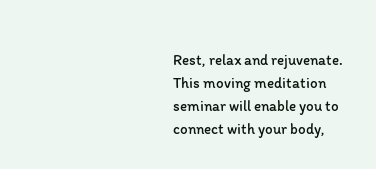Rest, relax and rejuvenate. This moving meditation seminar will enable you to connect with your body,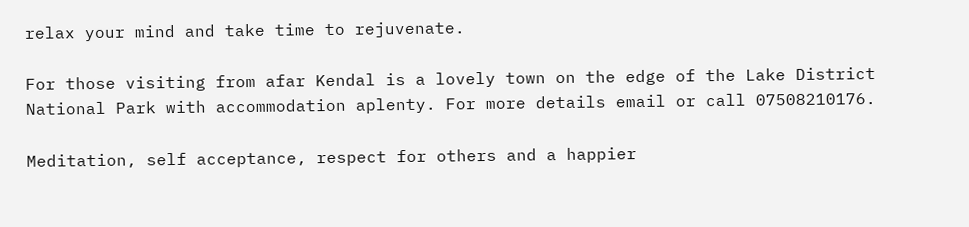relax your mind and take time to rejuvenate.

For those visiting from afar Kendal is a lovely town on the edge of the Lake District National Park with accommodation aplenty. For more details email or call 07508210176.

Meditation, self acceptance, respect for others and a happier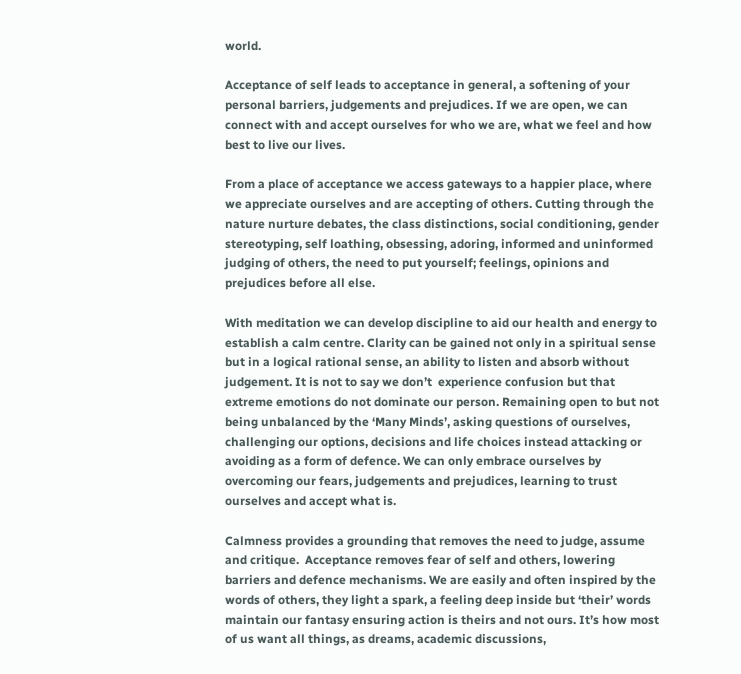world.

Acceptance of self leads to acceptance in general, a softening of your personal barriers, judgements and prejudices. If we are open, we can connect with and accept ourselves for who we are, what we feel and how best to live our lives.

From a place of acceptance we access gateways to a happier place, where we appreciate ourselves and are accepting of others. Cutting through the nature nurture debates, the class distinctions, social conditioning, gender stereotyping, self loathing, obsessing, adoring, informed and uninformed judging of others, the need to put yourself; feelings, opinions and prejudices before all else.

With meditation we can develop discipline to aid our health and energy to establish a calm centre. Clarity can be gained not only in a spiritual sense but in a logical rational sense, an ability to listen and absorb without judgement. It is not to say we don’t  experience confusion but that extreme emotions do not dominate our person. Remaining open to but not being unbalanced by the ‘Many Minds’, asking questions of ourselves, challenging our options, decisions and life choices instead attacking or avoiding as a form of defence. We can only embrace ourselves by overcoming our fears, judgements and prejudices, learning to trust ourselves and accept what is.

Calmness provides a grounding that removes the need to judge, assume and critique.  Acceptance removes fear of self and others, lowering barriers and defence mechanisms. We are easily and often inspired by the words of others, they light a spark, a feeling deep inside but ‘their’ words maintain our fantasy ensuring action is theirs and not ours. It’s how most of us want all things, as dreams, academic discussions,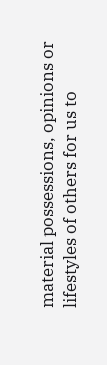material possessions, opinions or lifestyles of others for us to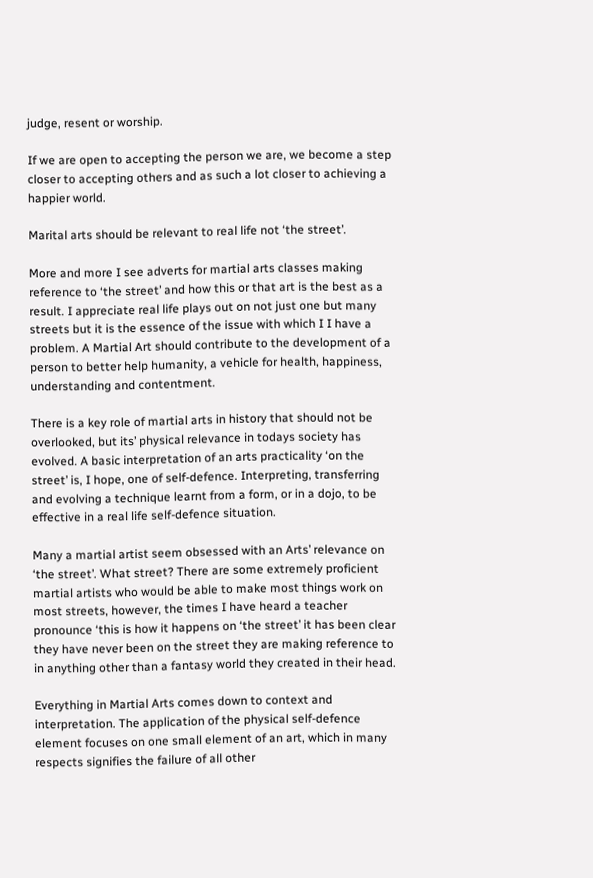judge, resent or worship.

If we are open to accepting the person we are, we become a step closer to accepting others and as such a lot closer to achieving a happier world.

Marital arts should be relevant to real life not ‘the street’.

More and more I see adverts for martial arts classes making reference to ‘the street’ and how this or that art is the best as a result. I appreciate real life plays out on not just one but many streets but it is the essence of the issue with which I I have a problem. A Martial Art should contribute to the development of a person to better help humanity, a vehicle for health, happiness, understanding and contentment.

There is a key role of martial arts in history that should not be overlooked, but its’ physical relevance in todays society has evolved. A basic interpretation of an arts practicality ‘on the street’ is, I hope, one of self-defence. Interpreting, transferring and evolving a technique learnt from a form, or in a dojo, to be effective in a real life self-defence situation.

Many a martial artist seem obsessed with an Arts’ relevance on ‘the street’. What street? There are some extremely proficient martial artists who would be able to make most things work on most streets, however, the times I have heard a teacher pronounce ‘this is how it happens on ‘the street’ it has been clear they have never been on the street they are making reference to in anything other than a fantasy world they created in their head.

Everything in Martial Arts comes down to context and interpretation. The application of the physical self-defence element focuses on one small element of an art, which in many respects signifies the failure of all other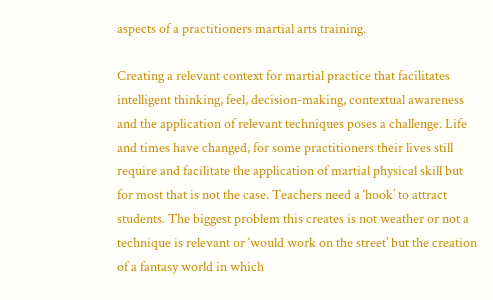aspects of a practitioners martial arts training.

Creating a relevant context for martial practice that facilitates intelligent thinking, feel, decision-making, contextual awareness and the application of relevant techniques poses a challenge. Life and times have changed, for some practitioners their lives still require and facilitate the application of martial physical skill but for most that is not the case. Teachers need a ‘hook’ to attract students. The biggest problem this creates is not weather or not a technique is relevant or ‘would work on the street’ but the creation of a fantasy world in which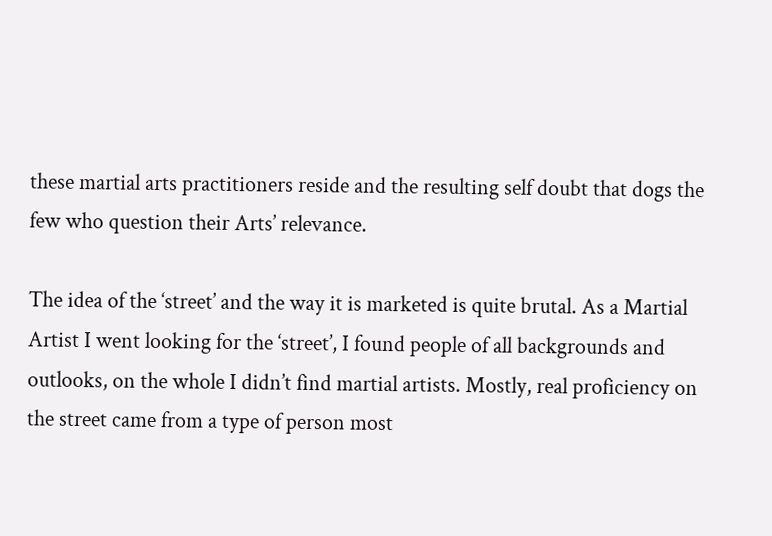these martial arts practitioners reside and the resulting self doubt that dogs the few who question their Arts’ relevance.

The idea of the ‘street’ and the way it is marketed is quite brutal. As a Martial Artist I went looking for the ‘street’, I found people of all backgrounds and outlooks, on the whole I didn’t find martial artists. Mostly, real proficiency on the street came from a type of person most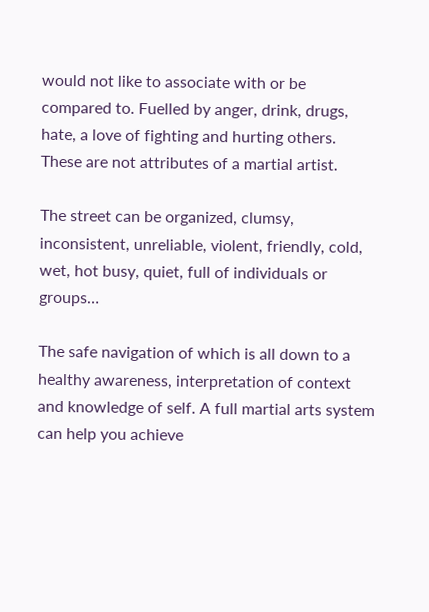would not like to associate with or be compared to. Fuelled by anger, drink, drugs, hate, a love of fighting and hurting others. These are not attributes of a martial artist.

The street can be organized, clumsy, inconsistent, unreliable, violent, friendly, cold, wet, hot busy, quiet, full of individuals or groups…

The safe navigation of which is all down to a healthy awareness, interpretation of context and knowledge of self. A full martial arts system can help you achieve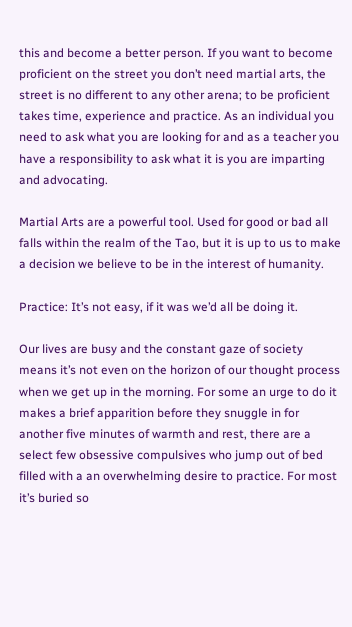this and become a better person. If you want to become proficient on the street you don’t need martial arts, the street is no different to any other arena; to be proficient takes time, experience and practice. As an individual you need to ask what you are looking for and as a teacher you have a responsibility to ask what it is you are imparting and advocating.

Martial Arts are a powerful tool. Used for good or bad all falls within the realm of the Tao, but it is up to us to make a decision we believe to be in the interest of humanity.

Practice: It’s not easy, if it was we’d all be doing it.

Our lives are busy and the constant gaze of society means it’s not even on the horizon of our thought process when we get up in the morning. For some an urge to do it makes a brief apparition before they snuggle in for another five minutes of warmth and rest, there are a select few obsessive compulsives who jump out of bed filled with a an overwhelming desire to practice. For most it’s buried so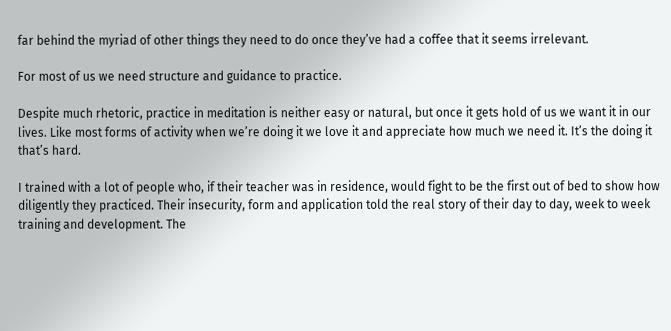far behind the myriad of other things they need to do once they’ve had a coffee that it seems irrelevant.

For most of us we need structure and guidance to practice.

Despite much rhetoric, practice in meditation is neither easy or natural, but once it gets hold of us we want it in our lives. Like most forms of activity when we’re doing it we love it and appreciate how much we need it. It’s the doing it that’s hard.

I trained with a lot of people who, if their teacher was in residence, would fight to be the first out of bed to show how diligently they practiced. Their insecurity, form and application told the real story of their day to day, week to week training and development. The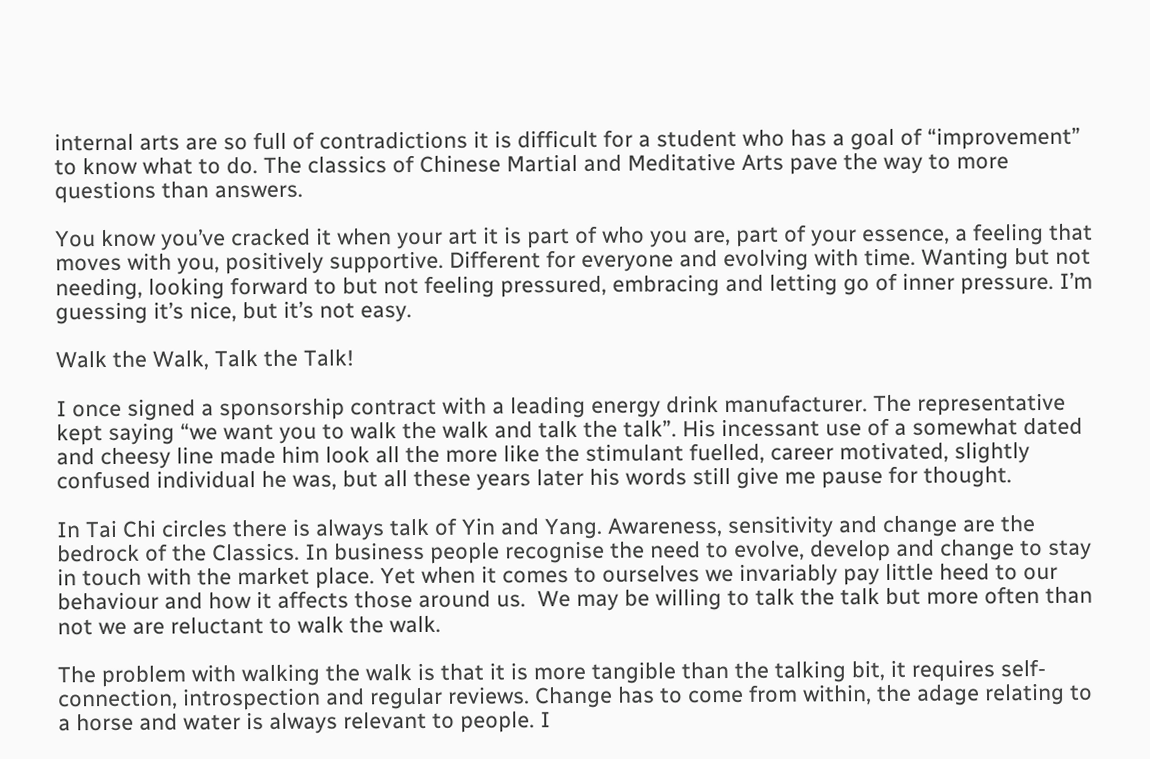internal arts are so full of contradictions it is difficult for a student who has a goal of “improvement” to know what to do. The classics of Chinese Martial and Meditative Arts pave the way to more questions than answers.

You know you’ve cracked it when your art it is part of who you are, part of your essence, a feeling that moves with you, positively supportive. Different for everyone and evolving with time. Wanting but not needing, looking forward to but not feeling pressured, embracing and letting go of inner pressure. I’m guessing it’s nice, but it’s not easy.

Walk the Walk, Talk the Talk!

I once signed a sponsorship contract with a leading energy drink manufacturer. The representative kept saying “we want you to walk the walk and talk the talk”. His incessant use of a somewhat dated and cheesy line made him look all the more like the stimulant fuelled, career motivated, slightly confused individual he was, but all these years later his words still give me pause for thought.

In Tai Chi circles there is always talk of Yin and Yang. Awareness, sensitivity and change are the bedrock of the Classics. In business people recognise the need to evolve, develop and change to stay in touch with the market place. Yet when it comes to ourselves we invariably pay little heed to our behaviour and how it affects those around us.  We may be willing to talk the talk but more often than not we are reluctant to walk the walk.

The problem with walking the walk is that it is more tangible than the talking bit, it requires self-connection, introspection and regular reviews. Change has to come from within, the adage relating to a horse and water is always relevant to people. I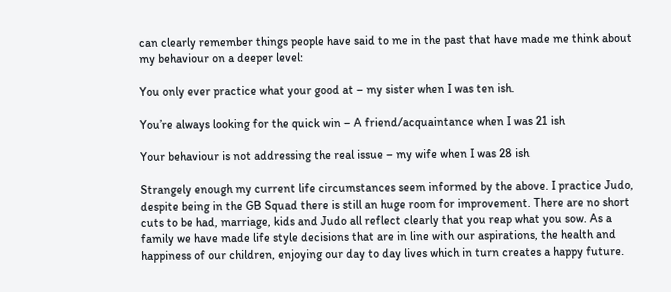can clearly remember things people have said to me in the past that have made me think about my behaviour on a deeper level:

You only ever practice what your good at – my sister when I was ten ish.

You’re always looking for the quick win – A friend/acquaintance when I was 21 ish

Your behaviour is not addressing the real issue – my wife when I was 28 ish

Strangely enough my current life circumstances seem informed by the above. I practice Judo, despite being in the GB Squad there is still an huge room for improvement. There are no short cuts to be had, marriage, kids and Judo all reflect clearly that you reap what you sow. As a family we have made life style decisions that are in line with our aspirations, the health and happiness of our children, enjoying our day to day lives which in turn creates a happy future.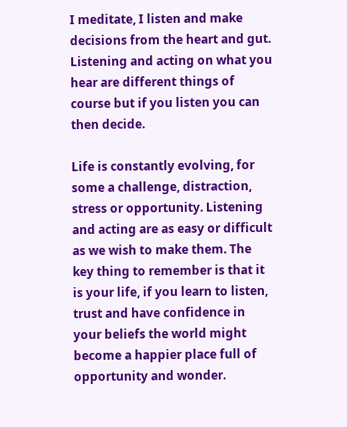I meditate, I listen and make decisions from the heart and gut. Listening and acting on what you hear are different things of course but if you listen you can then decide.

Life is constantly evolving, for some a challenge, distraction, stress or opportunity. Listening and acting are as easy or difficult as we wish to make them. The key thing to remember is that it is your life, if you learn to listen, trust and have confidence in your beliefs the world might become a happier place full of opportunity and wonder.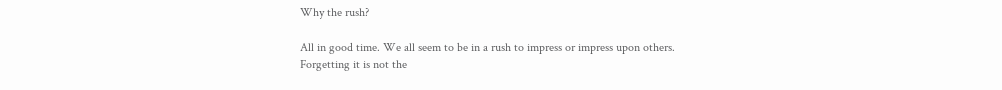Why the rush?

All in good time. We all seem to be in a rush to impress or impress upon others. Forgetting it is not the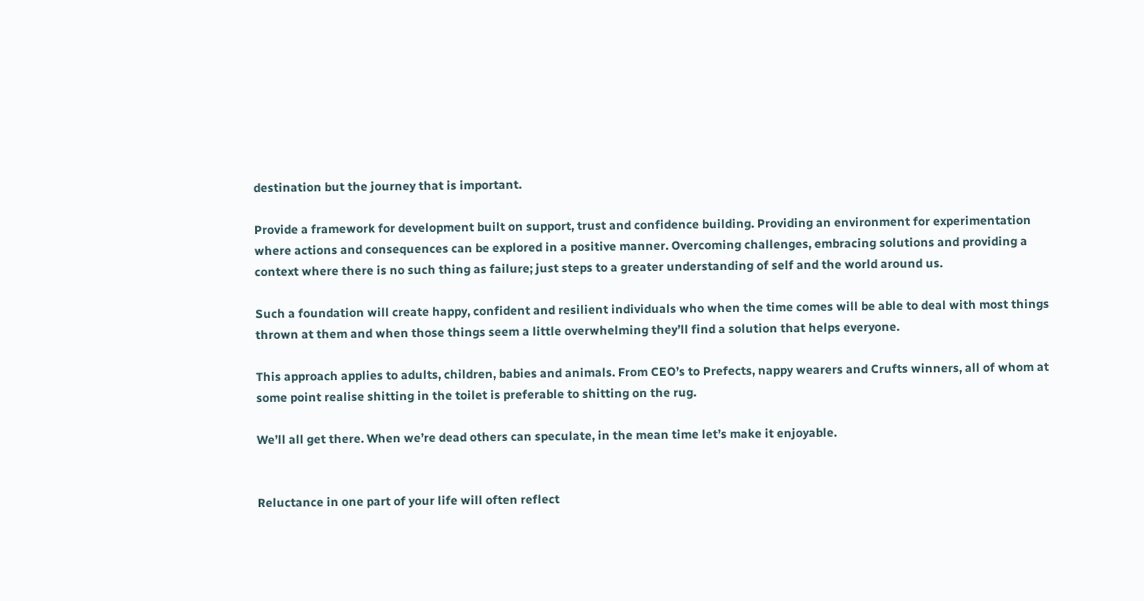destination but the journey that is important.

Provide a framework for development built on support, trust and confidence building. Providing an environment for experimentation where actions and consequences can be explored in a positive manner. Overcoming challenges, embracing solutions and providing a context where there is no such thing as failure; just steps to a greater understanding of self and the world around us.

Such a foundation will create happy, confident and resilient individuals who when the time comes will be able to deal with most things thrown at them and when those things seem a little overwhelming they’ll find a solution that helps everyone.

This approach applies to adults, children, babies and animals. From CEO’s to Prefects, nappy wearers and Crufts winners, all of whom at some point realise shitting in the toilet is preferable to shitting on the rug.

We’ll all get there. When we’re dead others can speculate, in the mean time let’s make it enjoyable.


Reluctance in one part of your life will often reflect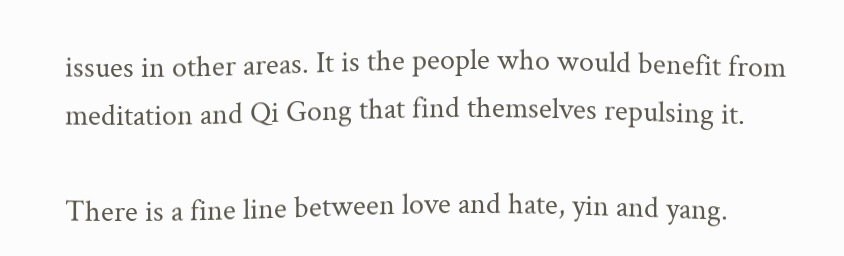issues in other areas. It is the people who would benefit from meditation and Qi Gong that find themselves repulsing it.

There is a fine line between love and hate, yin and yang.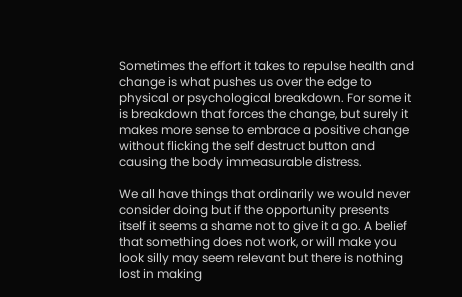Sometimes the effort it takes to repulse health and change is what pushes us over the edge to physical or psychological breakdown. For some it is breakdown that forces the change, but surely it makes more sense to embrace a positive change without flicking the self destruct button and causing the body immeasurable distress.

We all have things that ordinarily we would never consider doing but if the opportunity presents itself it seems a shame not to give it a go. A belief that something does not work, or will make you look silly may seem relevant but there is nothing lost in making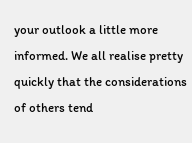your outlook a little more informed. We all realise pretty quickly that the considerations of others tend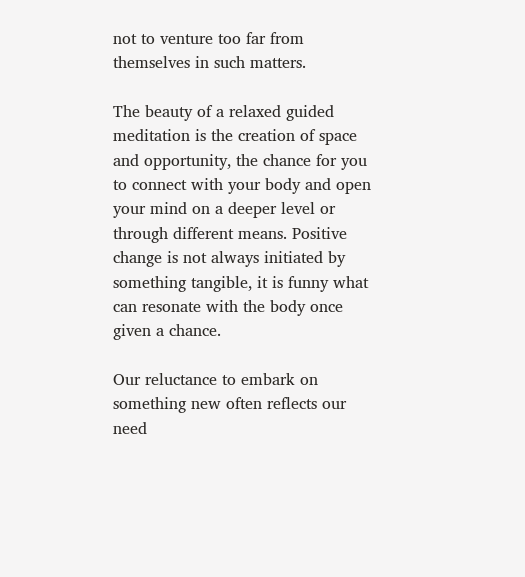not to venture too far from themselves in such matters.

The beauty of a relaxed guided meditation is the creation of space and opportunity, the chance for you to connect with your body and open your mind on a deeper level or through different means. Positive change is not always initiated by something tangible, it is funny what can resonate with the body once given a chance.

Our reluctance to embark on something new often reflects our need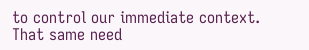to control our immediate context. That same need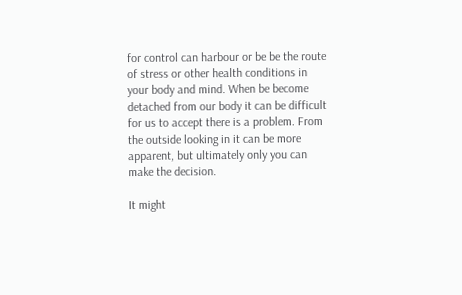for control can harbour or be be the route of stress or other health conditions in your body and mind. When be become detached from our body it can be difficult for us to accept there is a problem. From the outside looking in it can be more apparent, but ultimately only you can make the decision.

It might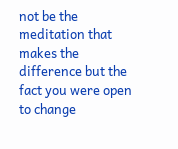not be the meditation that makes the difference but the fact you were open to change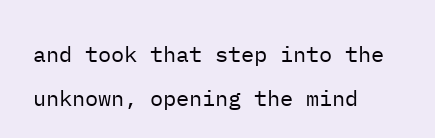and took that step into the unknown, opening the mind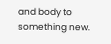and body to something new.